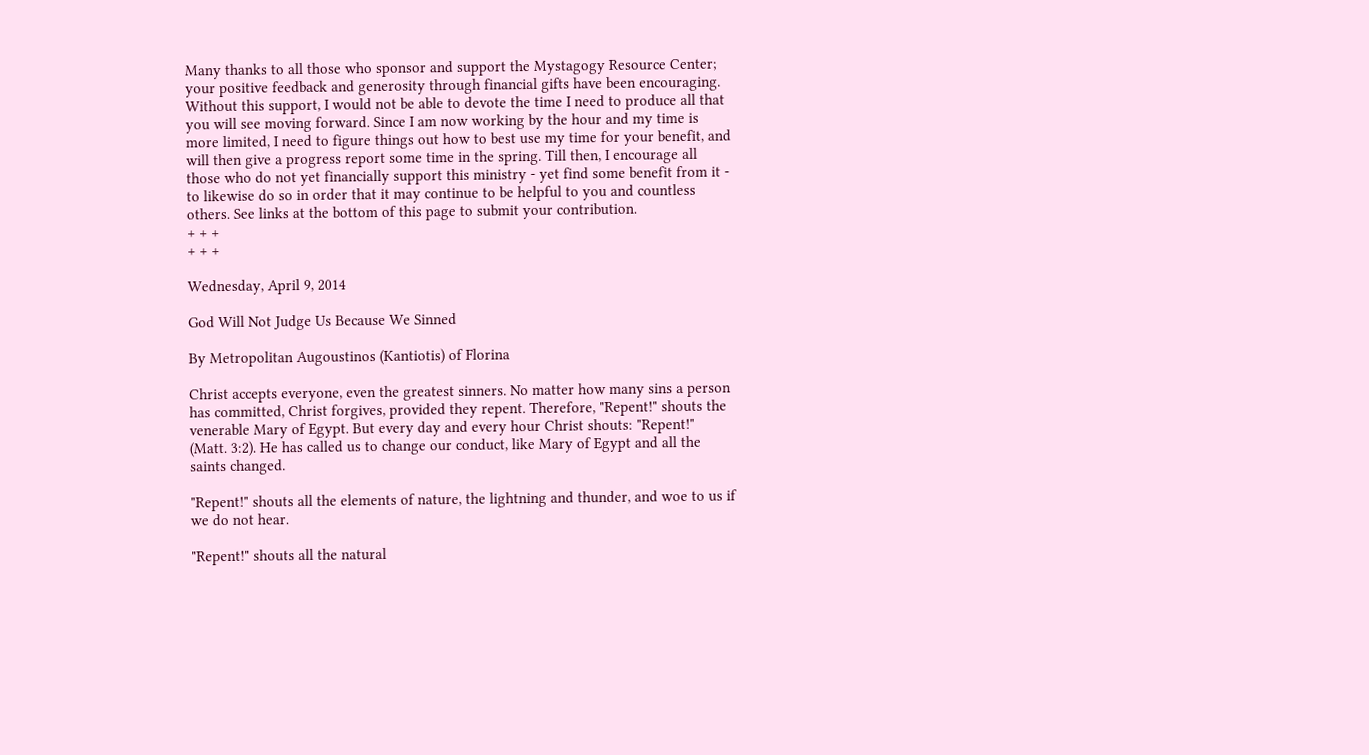Many thanks to all those who sponsor and support the Mystagogy Resource Center; your positive feedback and generosity through financial gifts have been encouraging. Without this support, I would not be able to devote the time I need to produce all that you will see moving forward. Since I am now working by the hour and my time is more limited, I need to figure things out how to best use my time for your benefit, and will then give a progress report some time in the spring. Till then, I encourage all those who do not yet financially support this ministry - yet find some benefit from it - to likewise do so in order that it may continue to be helpful to you and countless others. See links at the bottom of this page to submit your contribution.
+ + +
+ + +

Wednesday, April 9, 2014

God Will Not Judge Us Because We Sinned

By Metropolitan Augoustinos (Kantiotis) of Florina

Christ accepts everyone, even the greatest sinners. No matter how many sins a person has committed, Christ forgives, provided they repent. Therefore, "Repent!" shouts the venerable Mary of Egypt. But every day and every hour Christ shouts: "Repent!" (Matt. 3:2). He has called us to change our conduct, like Mary of Egypt and all the saints changed.

"Repent!" shouts all the elements of nature, the lightning and thunder, and woe to us if we do not hear.

"Repent!" shouts all the natural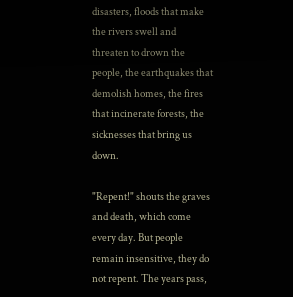disasters, floods that make the rivers swell and threaten to drown the people, the earthquakes that demolish homes, the fires that incinerate forests, the sicknesses that bring us down.

"Repent!" shouts the graves and death, which come every day. But people remain insensitive, they do not repent. The years pass,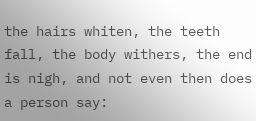the hairs whiten, the teeth fall, the body withers, the end is nigh, and not even then does a person say: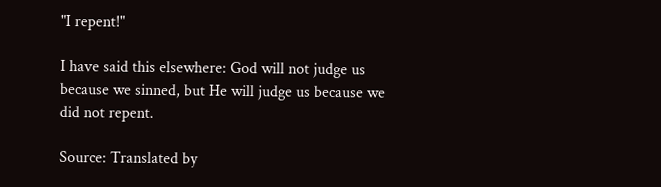"I repent!"

I have said this elsewhere: God will not judge us because we sinned, but He will judge us because we did not repent.

Source: Translated by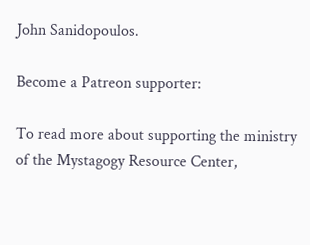John Sanidopoulos.

Become a Patreon supporter:

To read more about supporting the ministry of the Mystagogy Resource Center,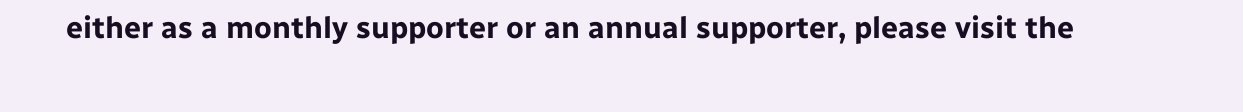either as a monthly supporter or an annual supporter, please visit the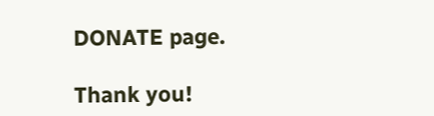DONATE page.

Thank you!